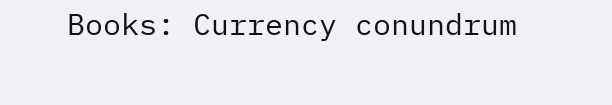Books: Currency conundrum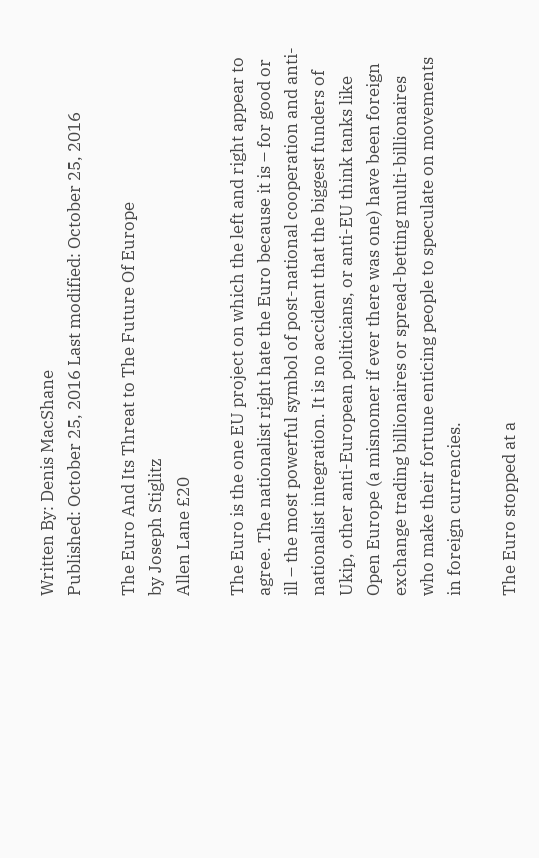Written By: Denis MacShane
Published: October 25, 2016 Last modified: October 25, 2016

The Euro And Its Threat to The Future Of Europe
by Joseph Stiglitz
Allen Lane £20

The Euro is the one EU project on which the left and right appear to agree. The nationalist right hate the Euro because it is – for good or ill – the most powerful symbol of post-national cooperation and anti-nationalist integration. It is no accident that the biggest funders of Ukip, other anti-European politicians, or anti-EU think tanks like Open Europe (a misnomer if ever there was one) have been foreign exchange trading billionaires or spread-betting multi-billionaires who make their fortune enticing people to speculate on movements in foreign currencies.

The Euro stopped at a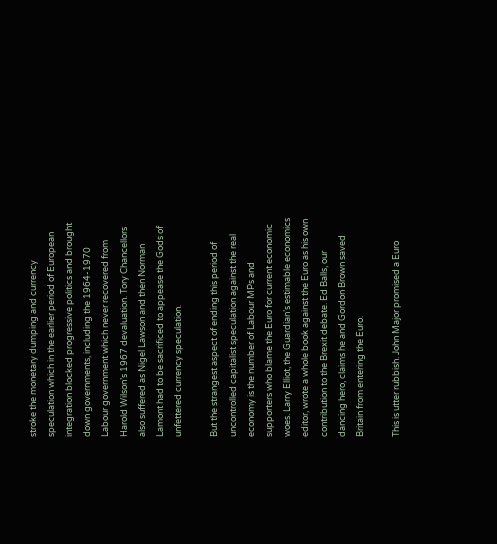stroke the monetary dumping and currency speculation which in the earlier period of European integration blocked progressive politics and brought down governments, including the 1964-1970 Labour government which never recovered from Harold Wilson’s 1967 devaluation. Tory Chancellors also suffered as Nigel Lawson and then Norman Lamont had to be sacrificed to appease the Gods of unfettered currency speculation.

But the strangest aspect of ending this period of uncontrolled capitalist speculation against the real economy is the number of Labour MPs and supporters who blame the Euro for current economic woes. Larry Elliot, the Guardian’s estimable economics editor, wrote a whole book against the Euro as his own contribution to the Brexit debate. Ed Balls, our dancing hero, claims he and Gordon Brown saved Britain from entering the Euro.

This is utter rubbish. John Major promised a Euro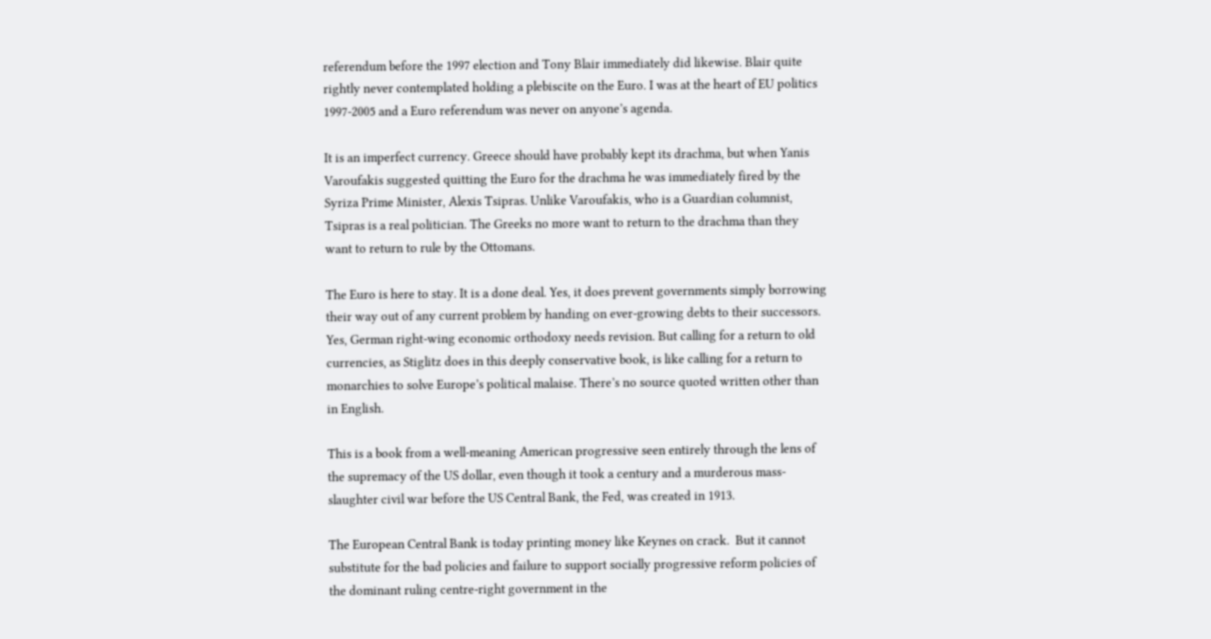referendum before the 1997 election and Tony Blair immediately did likewise. Blair quite rightly never contemplated holding a plebiscite on the Euro. I was at the heart of EU politics 1997-2005 and a Euro referendum was never on anyone’s agenda.

It is an imperfect currency. Greece should have probably kept its drachma, but when Yanis Varoufakis suggested quitting the Euro for the drachma he was immediately fired by the Syriza Prime Minister, Alexis Tsipras. Unlike Varoufakis, who is a Guardian columnist, Tsipras is a real politician. The Greeks no more want to return to the drachma than they want to return to rule by the Ottomans.

The Euro is here to stay. It is a done deal. Yes, it does prevent governments simply borrowing their way out of any current problem by handing on ever-growing debts to their successors. Yes, German right-wing economic orthodoxy needs revision. But calling for a return to old currencies, as Stiglitz does in this deeply conservative book, is like calling for a return to monarchies to solve Europe’s political malaise. There’s no source quoted written other than in English.

This is a book from a well-meaning American progressive seen entirely through the lens of the supremacy of the US dollar, even though it took a century and a murderous mass-slaughter civil war before the US Central Bank, the Fed, was created in 1913.

The European Central Bank is today printing money like Keynes on crack.  But it cannot substitute for the bad policies and failure to support socially progressive reform policies of the dominant ruling centre-right government in the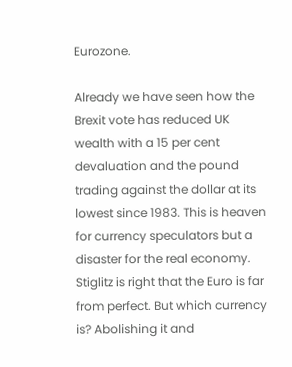Eurozone.

Already we have seen how the Brexit vote has reduced UK wealth with a 15 per cent devaluation and the pound trading against the dollar at its lowest since 1983. This is heaven for currency speculators but a disaster for the real economy. Stiglitz is right that the Euro is far from perfect. But which currency is? Abolishing it and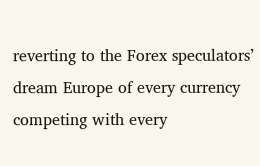reverting to the Forex speculators’ dream Europe of every currency competing with every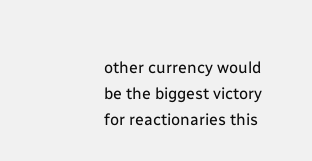other currency would be the biggest victory for reactionaries this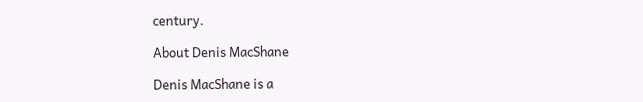century.

About Denis MacShane

Denis MacShane is a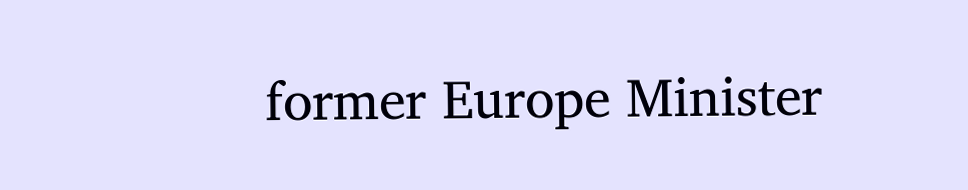former Europe Minister